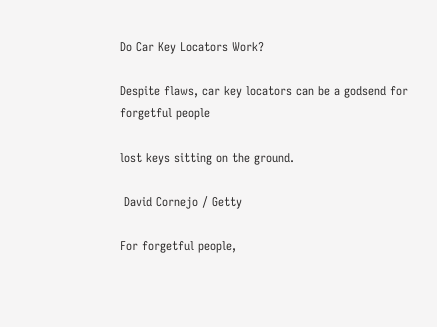Do Car Key Locators Work?

Despite flaws, car key locators can be a godsend for forgetful people

lost keys sitting on the ground.

 David Cornejo / Getty

For forgetful people,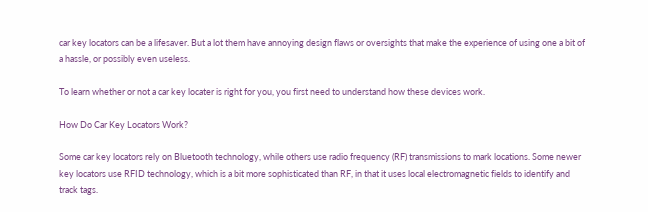car key locators can be a lifesaver. But a lot them have annoying design flaws or oversights that make the experience of using one a bit of a hassle, or possibly even useless.

To learn whether or not a car key locater is right for you, you first need to understand how these devices work.

How Do Car Key Locators Work?

Some car key locators rely on Bluetooth technology, while others use radio frequency (RF) transmissions to mark locations. Some newer key locators use RFID technology, which is a bit more sophisticated than RF, in that it uses local electromagnetic fields to identify and track tags.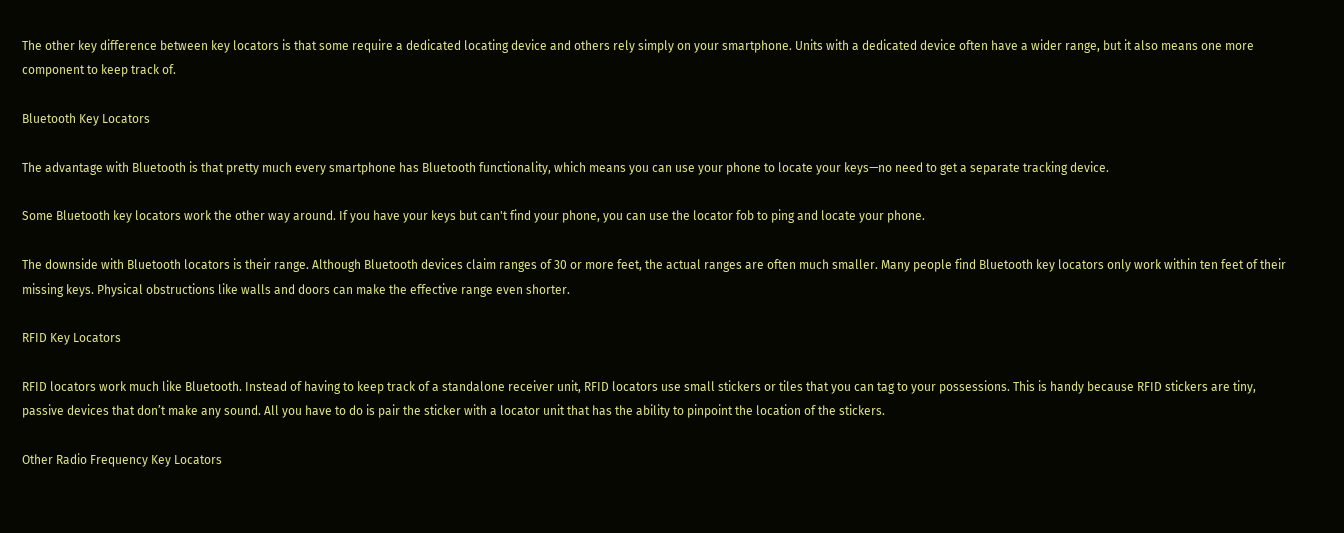The other key difference between key locators is that some require a dedicated locating device and others rely simply on your smartphone. Units with a dedicated device often have a wider range, but it also means one more component to keep track of.

Bluetooth Key Locators

The advantage with Bluetooth is that pretty much every smartphone has Bluetooth functionality, which means you can use your phone to locate your keys—no need to get a separate tracking device.

Some Bluetooth key locators work the other way around. If you have your keys but can't find your phone, you can use the locator fob to ping and locate your phone.

The downside with Bluetooth locators is their range. Although Bluetooth devices claim ranges of 30 or more feet, the actual ranges are often much smaller. Many people find Bluetooth key locators only work within ten feet of their missing keys. Physical obstructions like walls and doors can make the effective range even shorter.

RFID Key Locators

RFID locators work much like Bluetooth. Instead of having to keep track of a standalone receiver unit, RFID locators use small stickers or tiles that you can tag to your possessions. This is handy because RFID stickers are tiny, passive devices that don’t make any sound. All you have to do is pair the sticker with a locator unit that has the ability to pinpoint the location of the stickers.

Other Radio Frequency Key Locators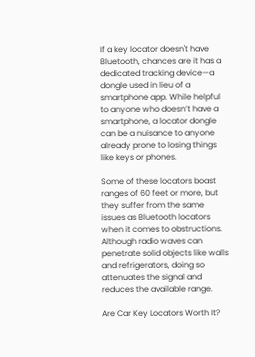If a key locator doesn't have Bluetooth, chances are it has a dedicated tracking device—a dongle used in lieu of a smartphone app. While helpful to anyone who doesn’t have a smartphone, a locator dongle can be a nuisance to anyone already prone to losing things like keys or phones.

Some of these locators boast ranges of 60 feet or more, but they suffer from the same issues as Bluetooth locators when it comes to obstructions. Although radio waves can penetrate solid objects like walls and refrigerators, doing so attenuates the signal and reduces the available range.

Are Car Key Locators Worth It?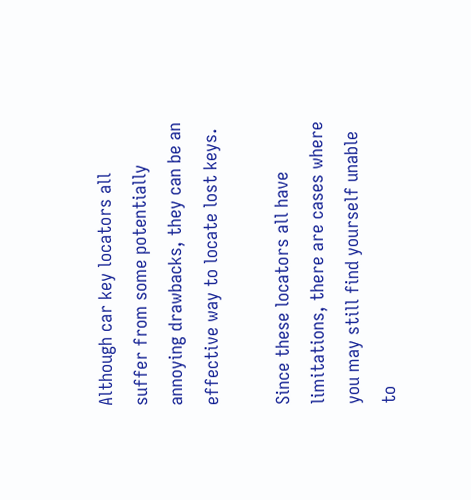Although car key locators all suffer from some potentially annoying drawbacks, they can be an effective way to locate lost keys.

Since these locators all have limitations, there are cases where you may still find yourself unable to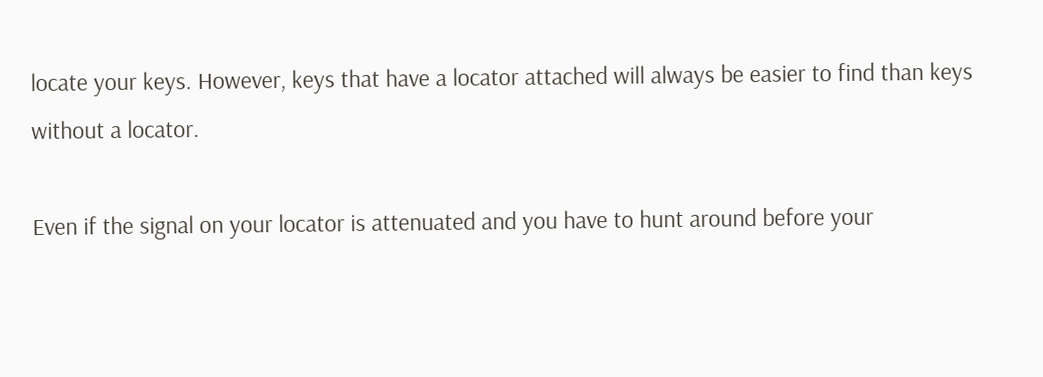locate your keys. However, keys that have a locator attached will always be easier to find than keys without a locator.

Even if the signal on your locator is attenuated and you have to hunt around before your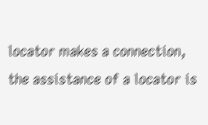locator makes a connection, the assistance of a locator is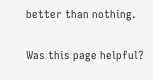better than nothing.

Was this page helpful?